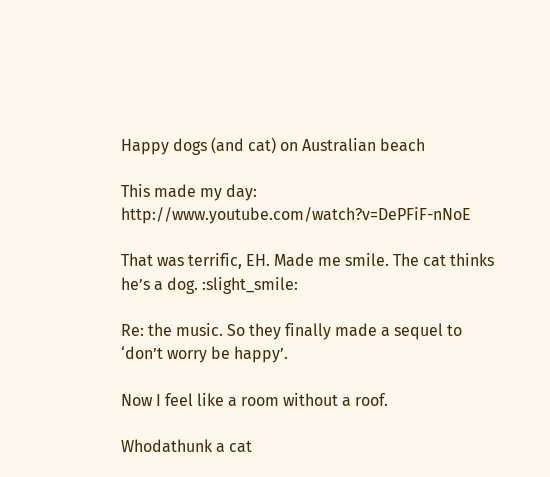Happy dogs (and cat) on Australian beach

This made my day: http://www.youtube.com/watch?v=DePFiF-nNoE

That was terrific, EH. Made me smile. The cat thinks he’s a dog. :slight_smile:

Re: the music. So they finally made a sequel to ‘don’t worry be happy’.

Now I feel like a room without a roof.

Whodathunk a cat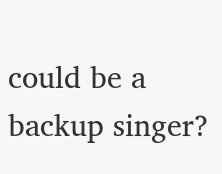could be a backup singer?